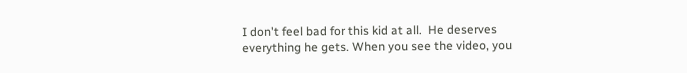I don't feel bad for this kid at all.  He deserves everything he gets. When you see the video, you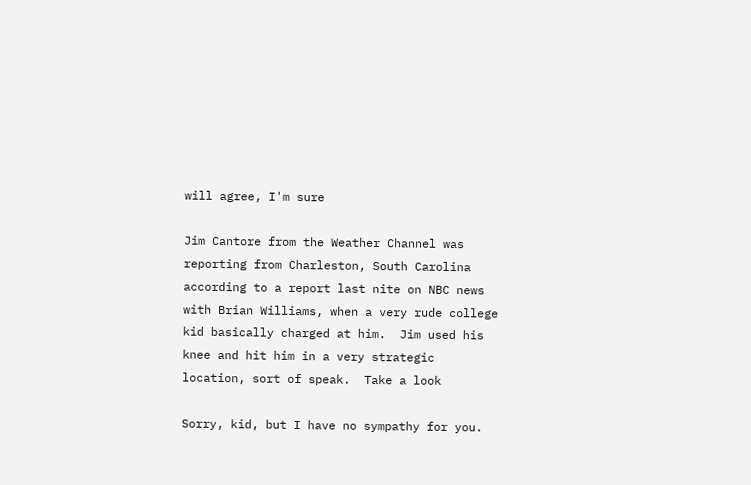will agree, I'm sure

Jim Cantore from the Weather Channel was reporting from Charleston, South Carolina according to a report last nite on NBC news with Brian Williams, when a very rude college kid basically charged at him.  Jim used his knee and hit him in a very strategic location, sort of speak.  Take a look

Sorry, kid, but I have no sympathy for you.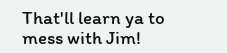That'll learn ya to mess with Jim!